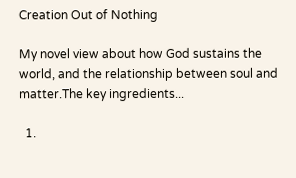Creation Out of Nothing

My novel view about how God sustains the world, and the relationship between soul and matter.The key ingredients...

  1.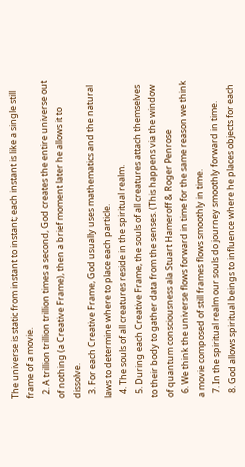The universe is static from instant to instant; each instant is like a single still frame of a movie.
  2. A trillion trillion trillion times a second, God creates the entire universe out of nothing (a Creative Frame), then a brief moment later he allows it to dissolve.
  3. For each Creative Frame, God usually uses mathematics and the natural laws to determine where to place each particle.
  4. The souls of all creatures reside in the spiritual realm.
  5. During each Creative Frame, the souls of all creatures attach themselves to their body to gather data from the senses. (This happens via the window of quantum consciousness ala Stuart Hameroff & Roger Penrose
  6. We think the universe flows forward in time for the same reason we think a movie composed of still frames flows smoothly in time.
  7. In the spiritual realm our souls do journey smoothly forward in time.
  8. God allows spiritual beings to influence where he places objects for each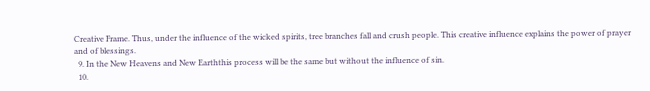Creative Frame. Thus, under the influence of the wicked spirits, tree branches fall and crush people. This creative influence explains the power of prayer and of blessings.
  9. In the New Heavens and New Earththis process will be the same but without the influence of sin.
  10.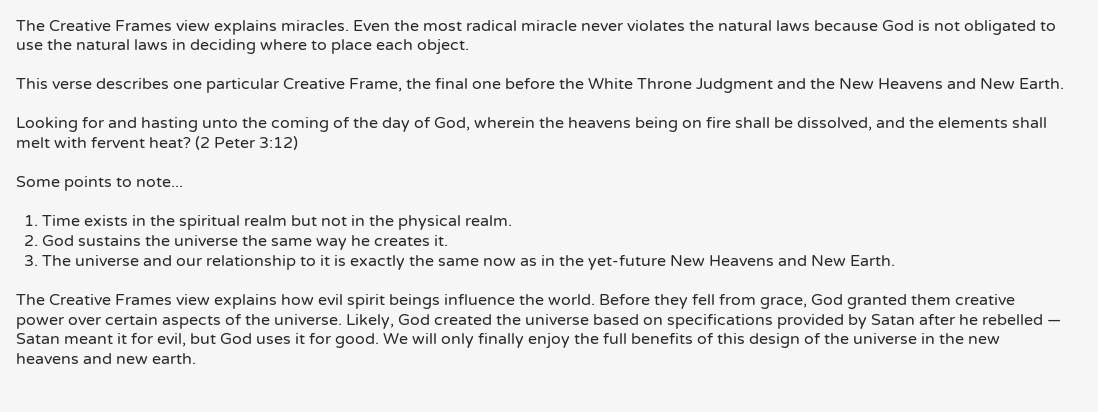The Creative Frames view explains miracles. Even the most radical miracle never violates the natural laws because God is not obligated to use the natural laws in deciding where to place each object.

This verse describes one particular Creative Frame, the final one before the White Throne Judgment and the New Heavens and New Earth.

Looking for and hasting unto the coming of the day of God, wherein the heavens being on fire shall be dissolved, and the elements shall melt with fervent heat? (2 Peter 3:12)

Some points to note...

  1. Time exists in the spiritual realm but not in the physical realm.
  2. God sustains the universe the same way he creates it.
  3. The universe and our relationship to it is exactly the same now as in the yet-future New Heavens and New Earth.

The Creative Frames view explains how evil spirit beings influence the world. Before they fell from grace, God granted them creative power over certain aspects of the universe. Likely, God created the universe based on specifications provided by Satan after he rebelled — Satan meant it for evil, but God uses it for good. We will only finally enjoy the full benefits of this design of the universe in the new heavens and new earth.